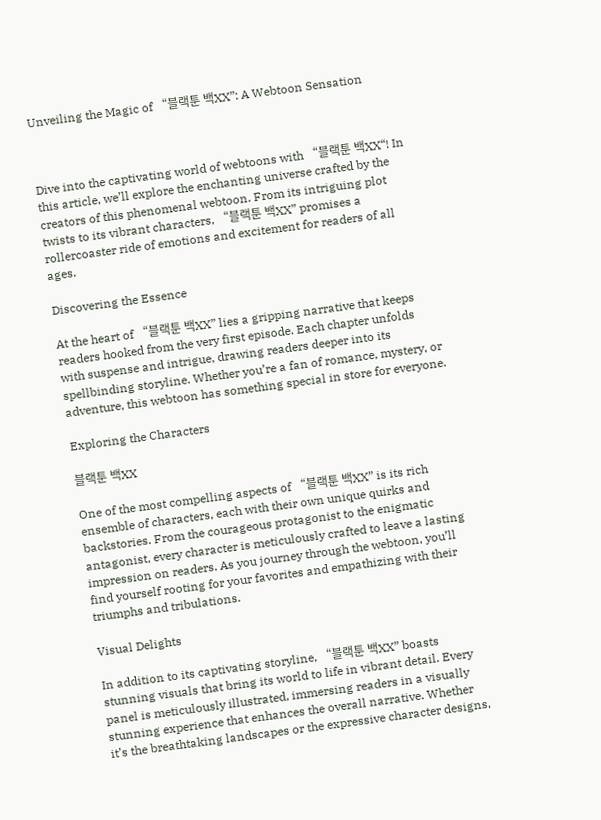Unveiling the Magic of “블랙툰 백XX”: A Webtoon Sensation



Dive into the captivating world of webtoons with “블랙툰 백XX“! In this article, we’ll explore the enchanting universe crafted by the creators of this phenomenal webtoon. From its intriguing plot twists to its vibrant characters, “블랙툰 백XX” promises a rollercoaster ride of emotions and excitement for readers of all ages.

Discovering the Essence

At the heart of “블랙툰 백XX” lies a gripping narrative that keeps readers hooked from the very first episode. Each chapter unfolds with suspense and intrigue, drawing readers deeper into its spellbinding storyline. Whether you’re a fan of romance, mystery, or adventure, this webtoon has something special in store for everyone.

Exploring the Characters

블랙툰 백XX

One of the most compelling aspects of “블랙툰 백XX” is its rich ensemble of characters, each with their own unique quirks and backstories. From the courageous protagonist to the enigmatic antagonist, every character is meticulously crafted to leave a lasting impression on readers. As you journey through the webtoon, you’ll find yourself rooting for your favorites and empathizing with their triumphs and tribulations.

Visual Delights

In addition to its captivating storyline, “블랙툰 백XX” boasts stunning visuals that bring its world to life in vibrant detail. Every panel is meticulously illustrated, immersing readers in a visually stunning experience that enhances the overall narrative. Whether it’s the breathtaking landscapes or the expressive character designs,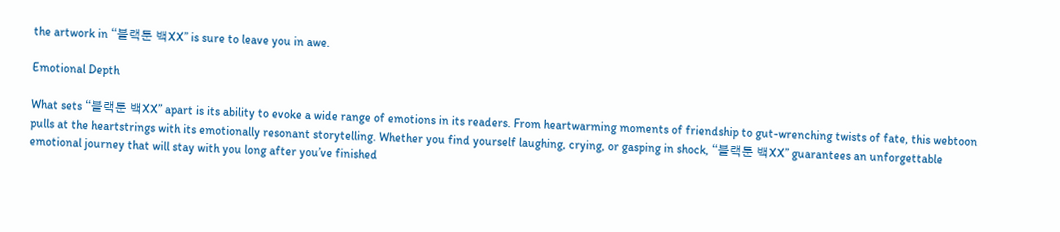the artwork in “블랙툰 백XX” is sure to leave you in awe.

Emotional Depth

What sets “블랙툰 백XX” apart is its ability to evoke a wide range of emotions in its readers. From heartwarming moments of friendship to gut-wrenching twists of fate, this webtoon pulls at the heartstrings with its emotionally resonant storytelling. Whether you find yourself laughing, crying, or gasping in shock, “블랙툰 백XX” guarantees an unforgettable emotional journey that will stay with you long after you’ve finished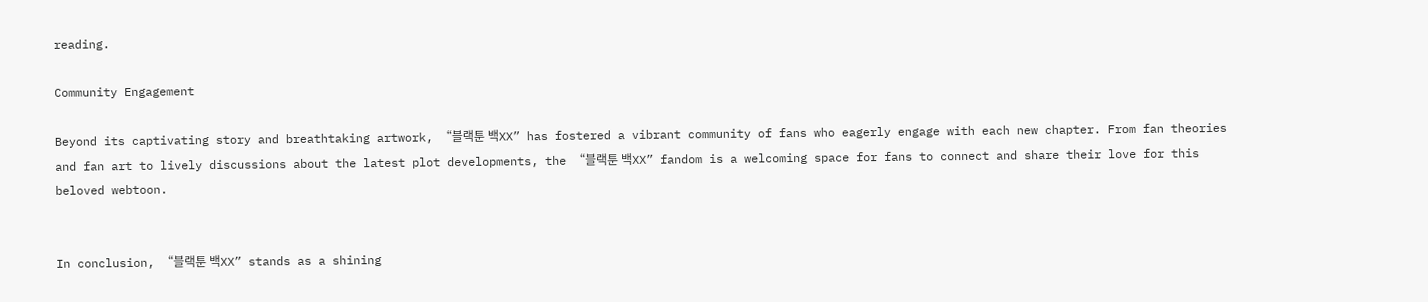reading.

Community Engagement

Beyond its captivating story and breathtaking artwork, “블랙툰 백XX” has fostered a vibrant community of fans who eagerly engage with each new chapter. From fan theories and fan art to lively discussions about the latest plot developments, the “블랙툰 백XX” fandom is a welcoming space for fans to connect and share their love for this beloved webtoon.


In conclusion, “블랙툰 백XX” stands as a shining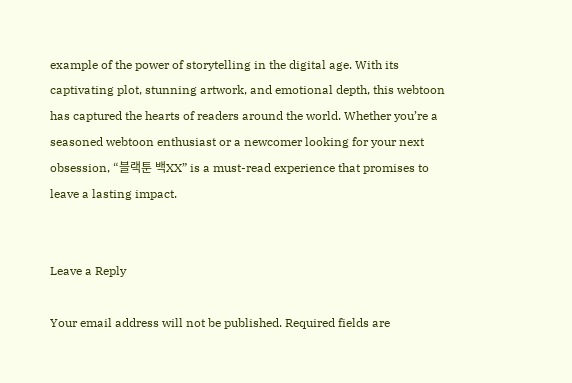example of the power of storytelling in the digital age. With its captivating plot, stunning artwork, and emotional depth, this webtoon has captured the hearts of readers around the world. Whether you’re a seasoned webtoon enthusiast or a newcomer looking for your next obsession, “블랙툰 백XX” is a must-read experience that promises to leave a lasting impact.


Leave a Reply

Your email address will not be published. Required fields are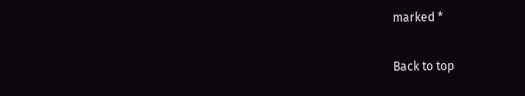marked *

Back to top